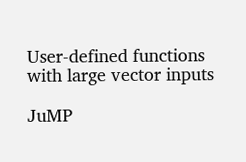User-defined functions with large vector inputs

JuMP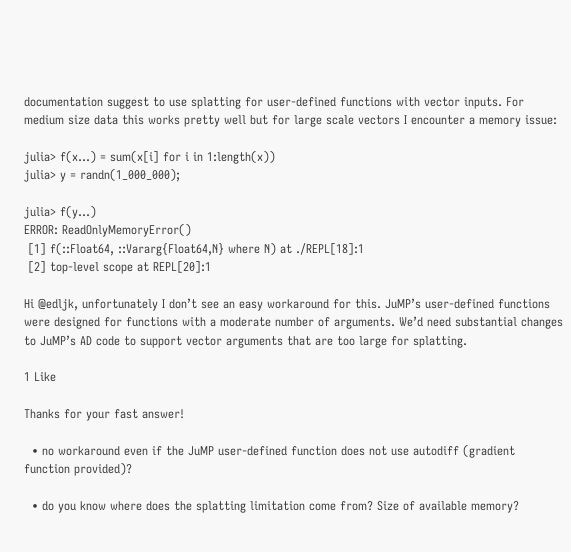documentation suggest to use splatting for user-defined functions with vector inputs. For medium size data this works pretty well but for large scale vectors I encounter a memory issue:

julia> f(x...) = sum(x[i] for i in 1:length(x))
julia> y = randn(1_000_000);

julia> f(y...)
ERROR: ReadOnlyMemoryError()
 [1] f(::Float64, ::Vararg{Float64,N} where N) at ./REPL[18]:1
 [2] top-level scope at REPL[20]:1

Hi @edljk, unfortunately I don’t see an easy workaround for this. JuMP’s user-defined functions were designed for functions with a moderate number of arguments. We’d need substantial changes to JuMP’s AD code to support vector arguments that are too large for splatting.

1 Like

Thanks for your fast answer!

  • no workaround even if the JuMP user-defined function does not use autodiff (gradient function provided)?

  • do you know where does the splatting limitation come from? Size of available memory?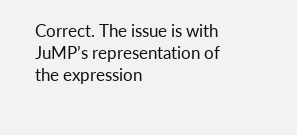Correct. The issue is with JuMP’s representation of the expression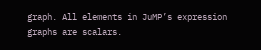graph. All elements in JuMP’s expression graphs are scalars.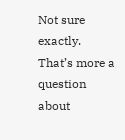Not sure exactly. That’s more a question about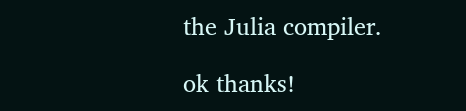the Julia compiler.

ok thanks!